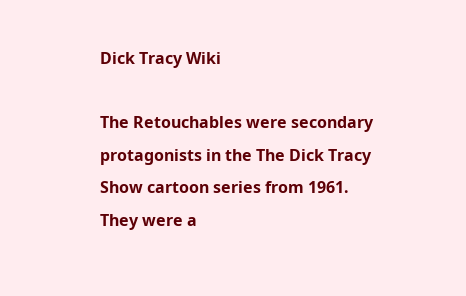Dick Tracy Wiki

The Retouchables were secondary protagonists in the The Dick Tracy Show cartoon series from 1961. They were a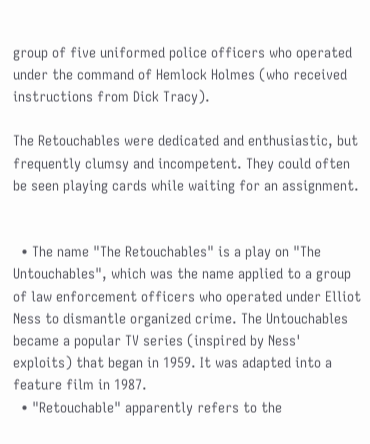group of five uniformed police officers who operated under the command of Hemlock Holmes (who received instructions from Dick Tracy).

The Retouchables were dedicated and enthusiastic, but frequently clumsy and incompetent. They could often be seen playing cards while waiting for an assignment.


  • The name "The Retouchables" is a play on "The Untouchables", which was the name applied to a group of law enforcement officers who operated under Elliot Ness to dismantle organized crime. The Untouchables became a popular TV series (inspired by Ness' exploits) that began in 1959. It was adapted into a feature film in 1987.
  • "Retouchable" apparently refers to the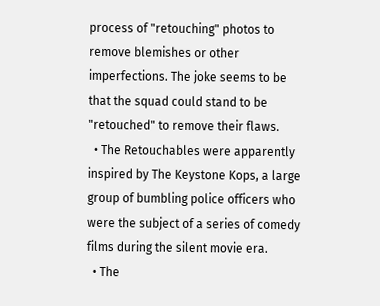process of "retouching" photos to remove blemishes or other imperfections. The joke seems to be that the squad could stand to be "retouched" to remove their flaws.
  • The Retouchables were apparently inspired by The Keystone Kops, a large group of bumbling police officers who were the subject of a series of comedy films during the silent movie era.
  • The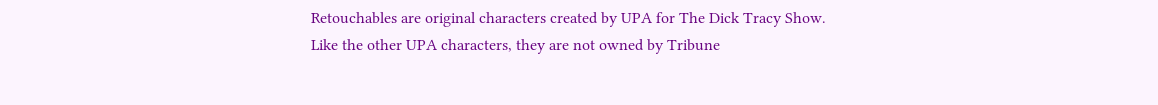Retouchables are original characters created by UPA for The Dick Tracy Show. Like the other UPA characters, they are not owned by Tribune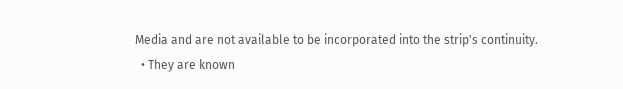Media and are not available to be incorporated into the strip's continuity.
  • They are known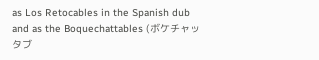as Los Retocables in the Spanish dub and as the Boquechattables (ボケチャッタブ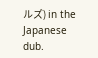ルズ) in the Japanese dub.